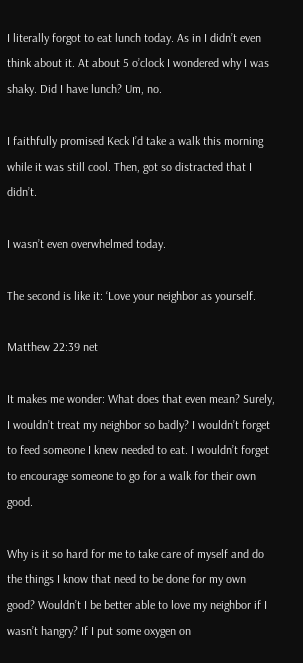I literally forgot to eat lunch today. As in I didn’t even think about it. At about 5 o’clock I wondered why I was shaky. Did I have lunch? Um, no.

I faithfully promised Keck I’d take a walk this morning while it was still cool. Then, got so distracted that I didn’t.

I wasn’t even overwhelmed today.

The second is like it: ‘Love your neighbor as yourself.

Matthew 22:39 net

It makes me wonder: What does that even mean? Surely, I wouldn’t treat my neighbor so badly? I wouldn’t forget to feed someone I knew needed to eat. I wouldn’t forget to encourage someone to go for a walk for their own good.

Why is it so hard for me to take care of myself and do the things I know that need to be done for my own good? Wouldn’t I be better able to love my neighbor if I wasn’t hangry? If I put some oxygen on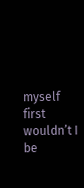myself first wouldn’t I be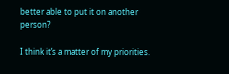better able to put it on another person?

I think it’s a matter of my priorities.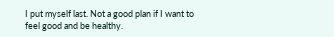I put myself last. Not a good plan if I want to feel good and be healthy.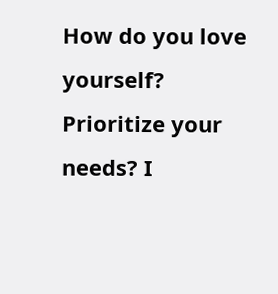How do you love yourself? Prioritize your needs? I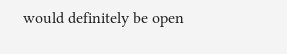would definitely be open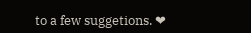to a few suggetions. ❤